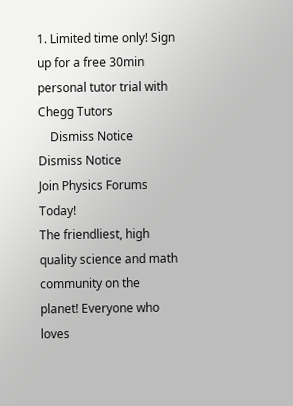1. Limited time only! Sign up for a free 30min personal tutor trial with Chegg Tutors
    Dismiss Notice
Dismiss Notice
Join Physics Forums Today!
The friendliest, high quality science and math community on the planet! Everyone who loves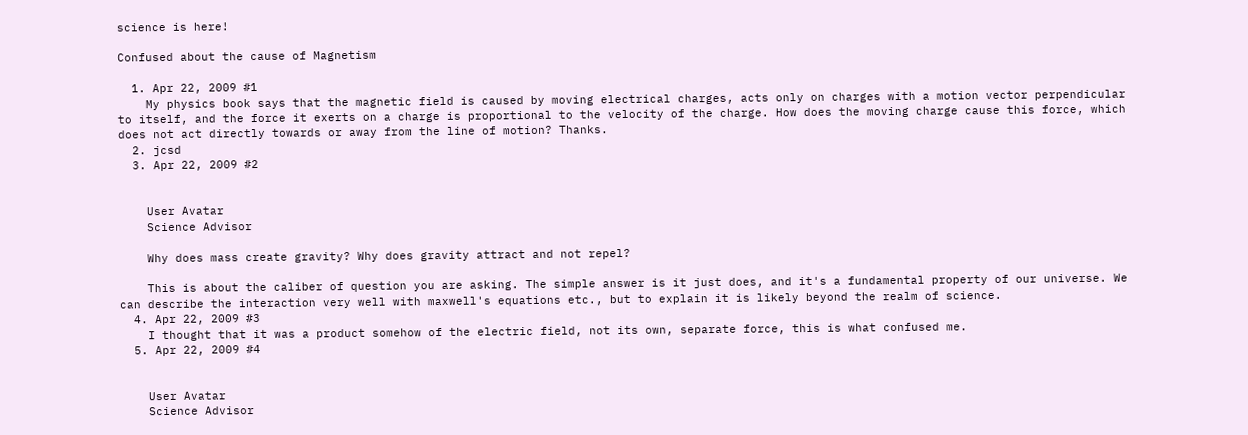science is here!

Confused about the cause of Magnetism

  1. Apr 22, 2009 #1
    My physics book says that the magnetic field is caused by moving electrical charges, acts only on charges with a motion vector perpendicular to itself, and the force it exerts on a charge is proportional to the velocity of the charge. How does the moving charge cause this force, which does not act directly towards or away from the line of motion? Thanks.
  2. jcsd
  3. Apr 22, 2009 #2


    User Avatar
    Science Advisor

    Why does mass create gravity? Why does gravity attract and not repel?

    This is about the caliber of question you are asking. The simple answer is it just does, and it's a fundamental property of our universe. We can describe the interaction very well with maxwell's equations etc., but to explain it is likely beyond the realm of science.
  4. Apr 22, 2009 #3
    I thought that it was a product somehow of the electric field, not its own, separate force, this is what confused me.
  5. Apr 22, 2009 #4


    User Avatar
    Science Advisor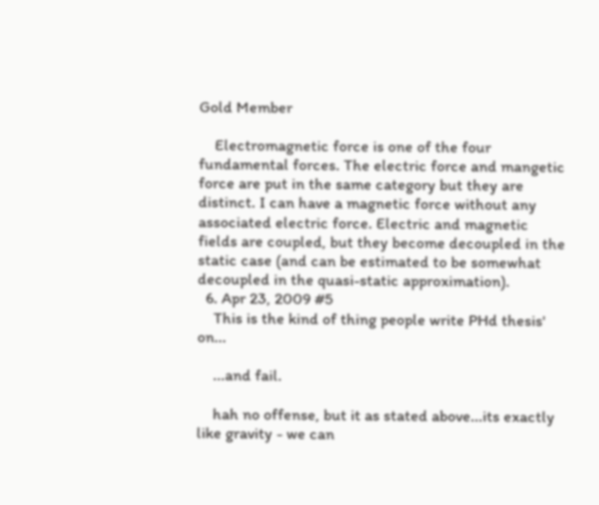Gold Member

    Electromagnetic force is one of the four fundamental forces. The electric force and mangetic force are put in the same category but they are distinct. I can have a magnetic force without any associated electric force. Electric and magnetic fields are coupled, but they become decoupled in the static case (and can be estimated to be somewhat decoupled in the quasi-static approximation).
  6. Apr 23, 2009 #5
    This is the kind of thing people write PHd thesis' on...

    ...and fail.

    hah no offense, but it as stated above...its exactly like gravity - we can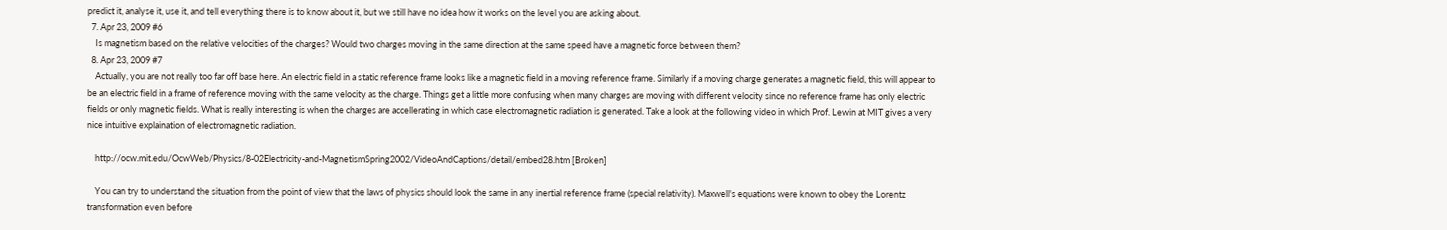predict it, analyse it, use it, and tell everything there is to know about it, but we still have no idea how it works on the level you are asking about.
  7. Apr 23, 2009 #6
    Is magnetism based on the relative velocities of the charges? Would two charges moving in the same direction at the same speed have a magnetic force between them?
  8. Apr 23, 2009 #7
    Actually, you are not really too far off base here. An electric field in a static reference frame looks like a magnetic field in a moving reference frame. Similarly if a moving charge generates a magnetic field, this will appear to be an electric field in a frame of reference moving with the same velocity as the charge. Things get a little more confusing when many charges are moving with different velocity since no reference frame has only electric fields or only magnetic fields. What is really interesting is when the charges are accellerating in which case electromagnetic radiation is generated. Take a look at the following video in which Prof. Lewin at MIT gives a very nice intuitive explaination of electromagnetic radiation.

    http://ocw.mit.edu/OcwWeb/Physics/8-02Electricity-and-MagnetismSpring2002/VideoAndCaptions/detail/embed28.htm [Broken]

    You can try to understand the situation from the point of view that the laws of physics should look the same in any inertial reference frame (special relativity). Maxwell's equations were known to obey the Lorentz transformation even before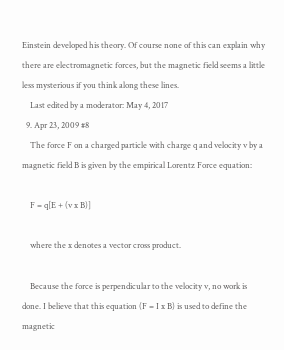Einstein developed his theory. Of course none of this can explain why there are electromagnetic forces, but the magnetic field seems a little less mysterious if you think along these lines.
    Last edited by a moderator: May 4, 2017
  9. Apr 23, 2009 #8
    The force F on a charged particle with charge q and velocity v by a magnetic field B is given by the empirical Lorentz Force equation:

    F = q[E + (v x B)]

    where the x denotes a vector cross product.

    Because the force is perpendicular to the velocity v, no work is done. I believe that this equation (F = I x B) is used to define the magnetic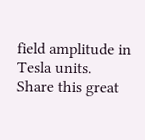field amplitude in Tesla units.
Share this great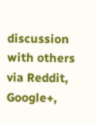discussion with others via Reddit, Google+,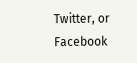Twitter, or Facebook